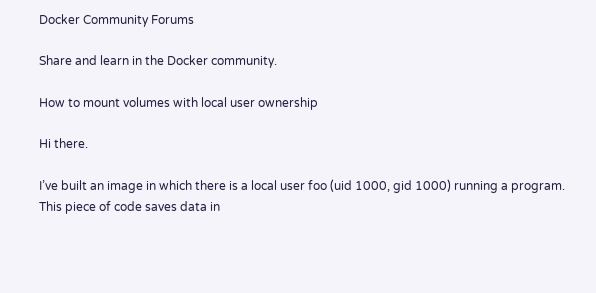Docker Community Forums

Share and learn in the Docker community.

How to mount volumes with local user ownership

Hi there.

I’ve built an image in which there is a local user foo (uid 1000, gid 1000) running a program.
This piece of code saves data in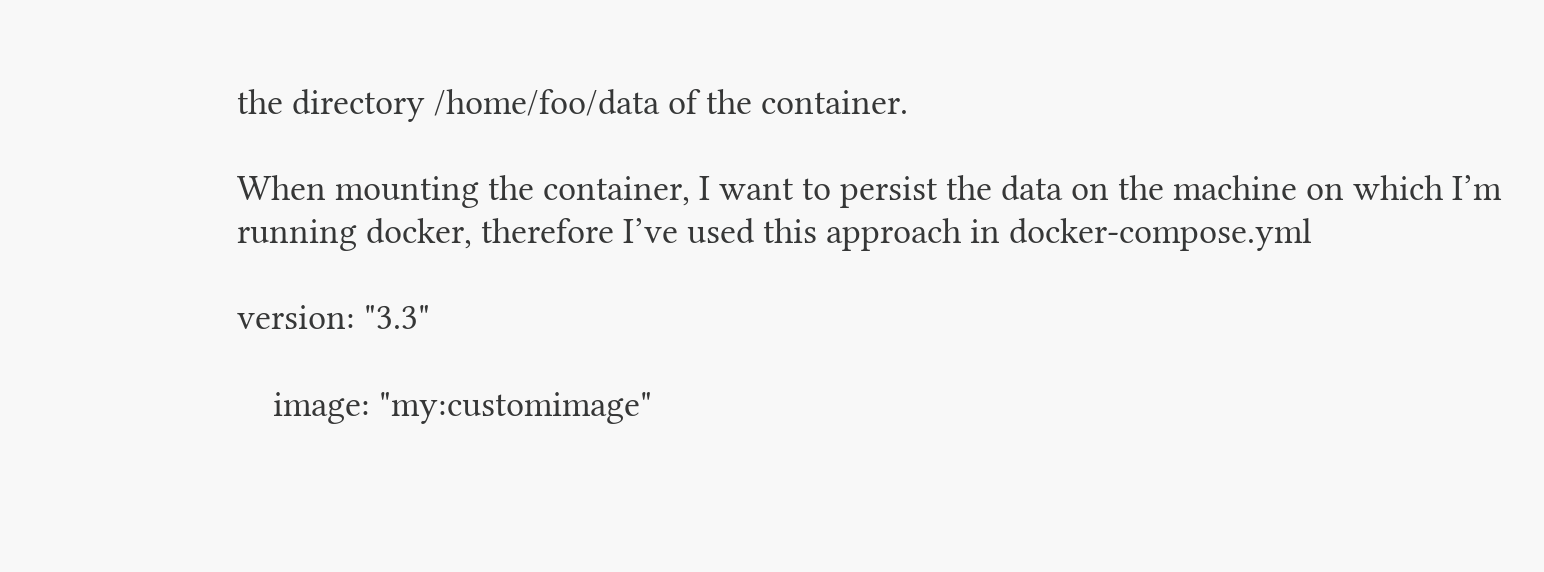the directory /home/foo/data of the container.

When mounting the container, I want to persist the data on the machine on which I’m running docker, therefore I’ve used this approach in docker-compose.yml

version: "3.3"

    image: "my:customimage"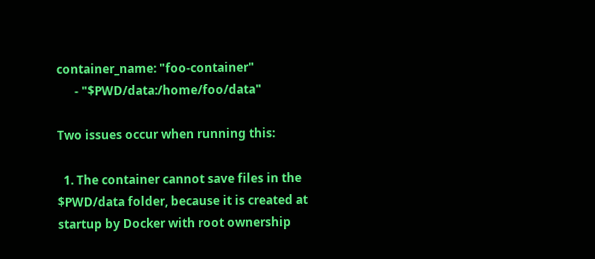container_name: "foo-container"
      - "$PWD/data:/home/foo/data"

Two issues occur when running this:

  1. The container cannot save files in the $PWD/data folder, because it is created at startup by Docker with root ownership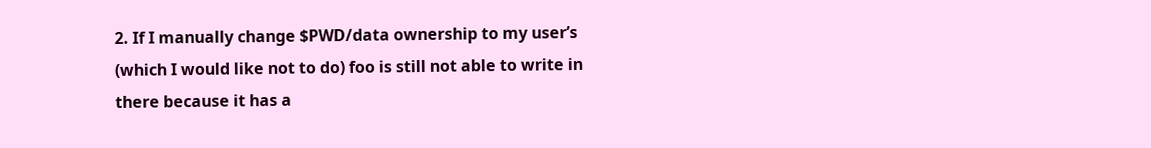2. If I manually change $PWD/data ownership to my user’s (which I would like not to do) foo is still not able to write in there because it has a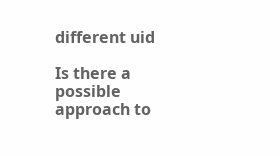different uid

Is there a possible approach to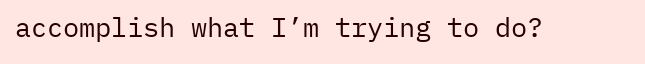accomplish what I’m trying to do?